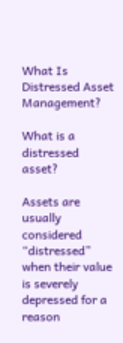What Is Distressed Asset Management?

What is a distressed asset?

Assets are usually considered “distressed” when their value is severely depressed for a reason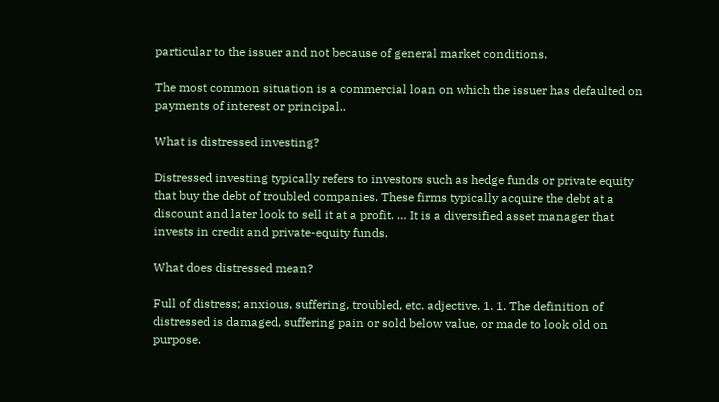particular to the issuer and not because of general market conditions.

The most common situation is a commercial loan on which the issuer has defaulted on payments of interest or principal..

What is distressed investing?

Distressed investing typically refers to investors such as hedge funds or private equity that buy the debt of troubled companies. These firms typically acquire the debt at a discount and later look to sell it at a profit. … It is a diversified asset manager that invests in credit and private-equity funds.

What does distressed mean?

Full of distress; anxious, suffering, troubled, etc. adjective. 1. 1. The definition of distressed is damaged, suffering pain or sold below value, or made to look old on purpose.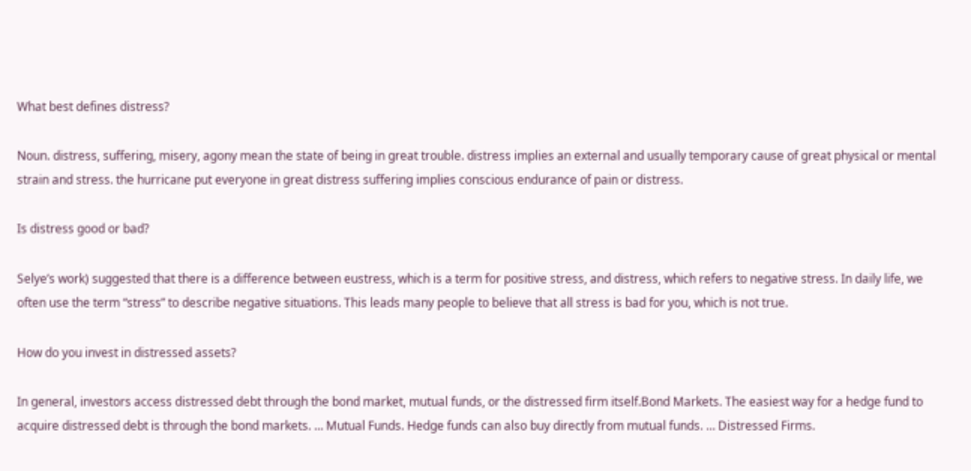What best defines distress?

Noun. distress, suffering, misery, agony mean the state of being in great trouble. distress implies an external and usually temporary cause of great physical or mental strain and stress. the hurricane put everyone in great distress suffering implies conscious endurance of pain or distress.

Is distress good or bad?

Selye’s work) suggested that there is a difference between eustress, which is a term for positive stress, and distress, which refers to negative stress. In daily life, we often use the term “stress” to describe negative situations. This leads many people to believe that all stress is bad for you, which is not true.

How do you invest in distressed assets?

In general, investors access distressed debt through the bond market, mutual funds, or the distressed firm itself.Bond Markets. The easiest way for a hedge fund to acquire distressed debt is through the bond markets. … Mutual Funds. Hedge funds can also buy directly from mutual funds. … Distressed Firms.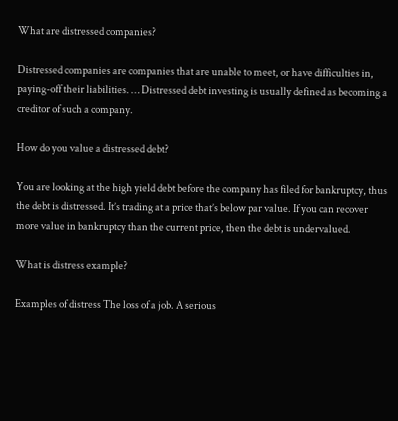What are distressed companies?

Distressed companies are companies that are unable to meet, or have difficulties in, paying-off their liabilities. … Distressed debt investing is usually defined as becoming a creditor of such a company.

How do you value a distressed debt?

You are looking at the high yield debt before the company has filed for bankruptcy, thus the debt is distressed. It’s trading at a price that’s below par value. If you can recover more value in bankruptcy than the current price, then the debt is undervalued.

What is distress example?

Examples of distress The loss of a job. A serious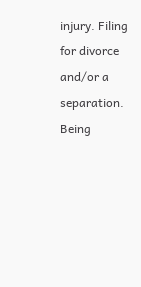injury. Filing for divorce and/or a separation. Being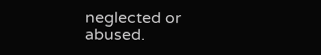neglected or abused.